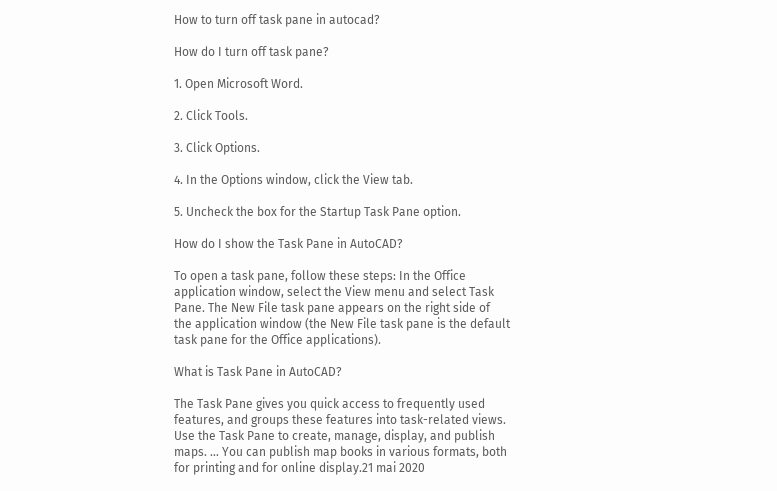How to turn off task pane in autocad?

How do I turn off task pane?

1. Open Microsoft Word.

2. Click Tools.

3. Click Options.

4. In the Options window, click the View tab.

5. Uncheck the box for the Startup Task Pane option.

How do I show the Task Pane in AutoCAD?

To open a task pane, follow these steps: In the Office application window, select the View menu and select Task Pane. The New File task pane appears on the right side of the application window (the New File task pane is the default task pane for the Office applications).

What is Task Pane in AutoCAD?

The Task Pane gives you quick access to frequently used features, and groups these features into task-related views. Use the Task Pane to create, manage, display, and publish maps. … You can publish map books in various formats, both for printing and for online display.21 mai 2020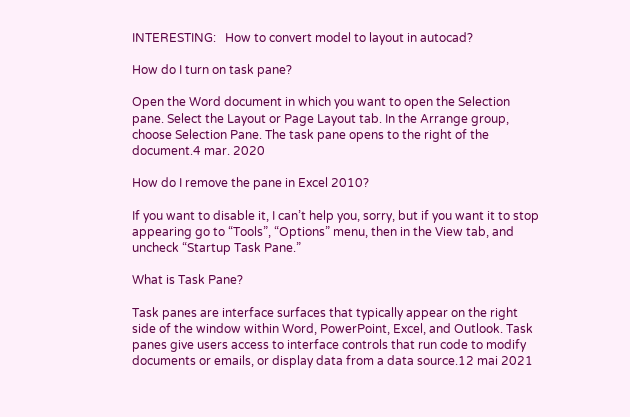INTERESTING:   How to convert model to layout in autocad?

How do I turn on task pane?

Open the Word document in which you want to open the Selection pane. Select the Layout or Page Layout tab. In the Arrange group, choose Selection Pane. The task pane opens to the right of the document.4 mar. 2020

How do I remove the pane in Excel 2010?

If you want to disable it, I can’t help you, sorry, but if you want it to stop appearing go to “Tools”, “Options” menu, then in the View tab, and uncheck “Startup Task Pane.”

What is Task Pane?

Task panes are interface surfaces that typically appear on the right side of the window within Word, PowerPoint, Excel, and Outlook. Task panes give users access to interface controls that run code to modify documents or emails, or display data from a data source.12 mai 2021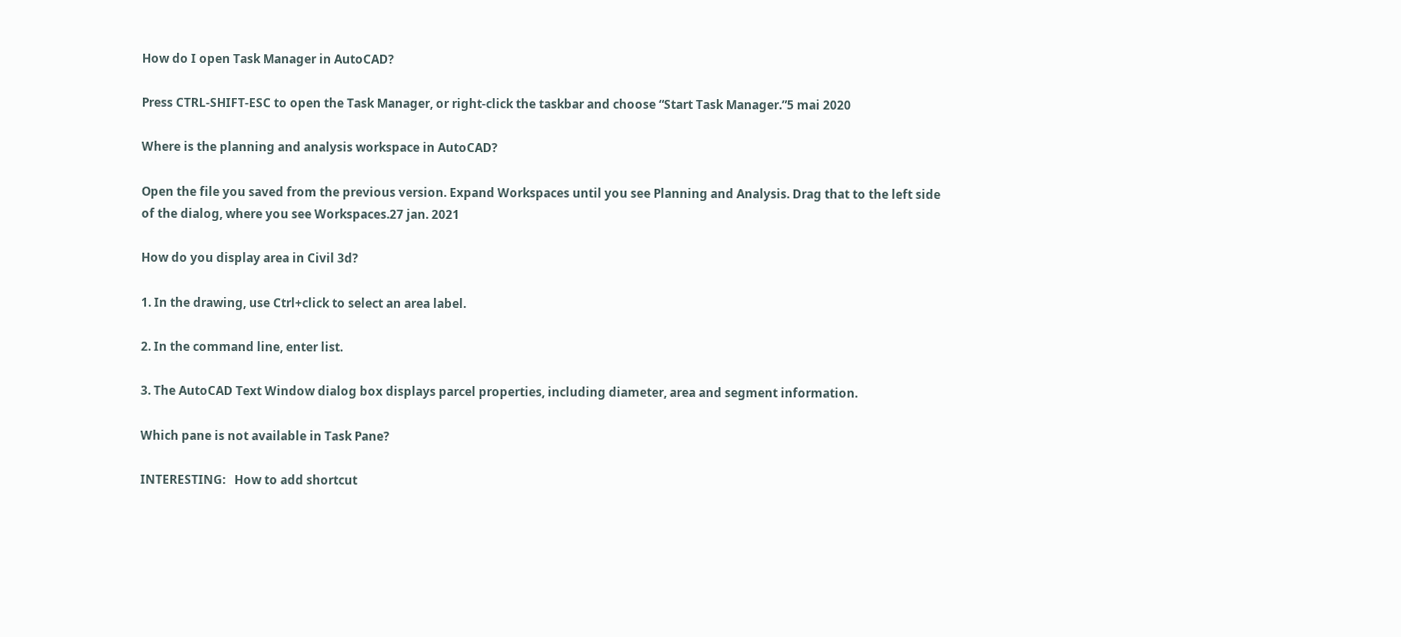How do I open Task Manager in AutoCAD?

Press CTRL-SHIFT-ESC to open the Task Manager, or right-click the taskbar and choose “Start Task Manager.”5 mai 2020

Where is the planning and analysis workspace in AutoCAD?

Open the file you saved from the previous version. Expand Workspaces until you see Planning and Analysis. Drag that to the left side of the dialog, where you see Workspaces.27 jan. 2021

How do you display area in Civil 3d?

1. In the drawing, use Ctrl+click to select an area label.

2. In the command line, enter list.

3. The AutoCAD Text Window dialog box displays parcel properties, including diameter, area and segment information.

Which pane is not available in Task Pane?

INTERESTING:   How to add shortcut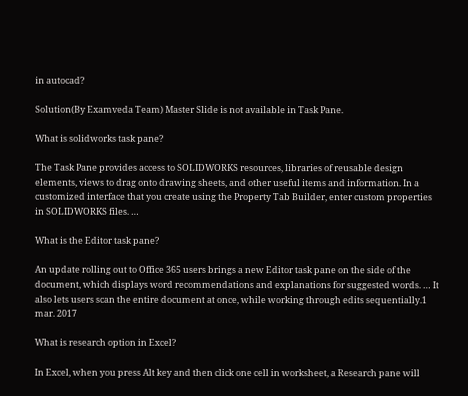in autocad?

Solution(By Examveda Team) Master Slide is not available in Task Pane.

What is solidworks task pane?

The Task Pane provides access to SOLIDWORKS resources, libraries of reusable design elements, views to drag onto drawing sheets, and other useful items and information. In a customized interface that you create using the Property Tab Builder, enter custom properties in SOLIDWORKS files. …

What is the Editor task pane?

An update rolling out to Office 365 users brings a new Editor task pane on the side of the document, which displays word recommendations and explanations for suggested words. … It also lets users scan the entire document at once, while working through edits sequentially.1 mar. 2017

What is research option in Excel?

In Excel, when you press Alt key and then click one cell in worksheet, a Research pane will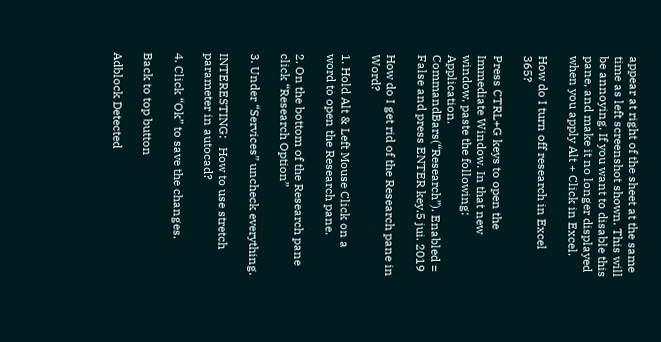appear at right of the sheet at the same time as left screenshot shown. This will be annoying. If you want to disable this pane, and make it no longer displayed when you apply Alt + Click in Excel.

How do I turn off research in Excel 365?

Press CTRL+G keys to open the Immediate Window. In that new window, paste the following: Application. CommandBars(“Research”). Enabled = False and press ENTER key.5 jui. 2019

How do I get rid of the Research pane in Word?

1. Hold Alt & Left Mouse Click on a word to open the Research pane.

2. On the bottom of the Research pane click “Research Option”

3. Under “Services” uncheck everything.

INTERESTING:   How to use stretch parameter in autocad?

4. Click “Ok” to save the changes.

Back to top button

Adblock Detected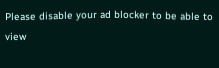Please disable your ad blocker to be able to view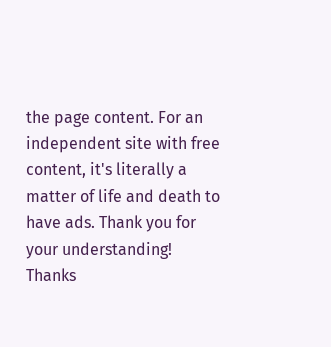the page content. For an independent site with free content, it's literally a matter of life and death to have ads. Thank you for your understanding! Thanks